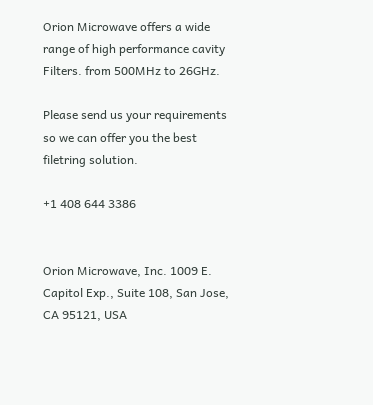Orion Microwave offers a wide range of high performance cavity Filters. from 500MHz to 26GHz.

Please send us your requirements so we can offer you the best filetring solution.

+1 408 644 3386


Orion Microwave, Inc. 1009 E. Capitol Exp., Suite 108, San Jose, CA 95121, USA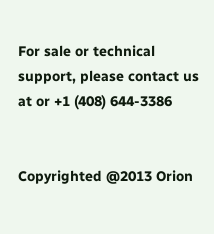For sale or technical support, please contact us at or +1 (408) 644-3386


Copyrighted @2013 Orion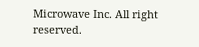Microwave Inc. All right reserved.